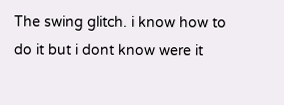The swing glitch. i know how to do it but i dont know were it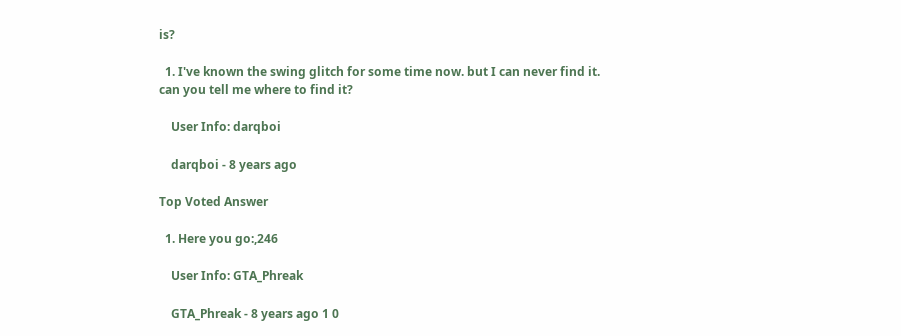is?

  1. I've known the swing glitch for some time now. but I can never find it. can you tell me where to find it?

    User Info: darqboi

    darqboi - 8 years ago

Top Voted Answer

  1. Here you go:,246

    User Info: GTA_Phreak

    GTA_Phreak - 8 years ago 1 0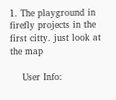1. The playground in firefly projects in the first citty. just look at the map

    User Info: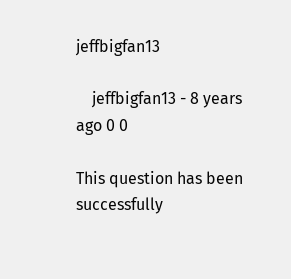jeffbigfan13

    jeffbigfan13 - 8 years ago 0 0

This question has been successfully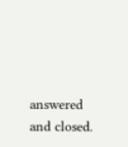answered and closed.